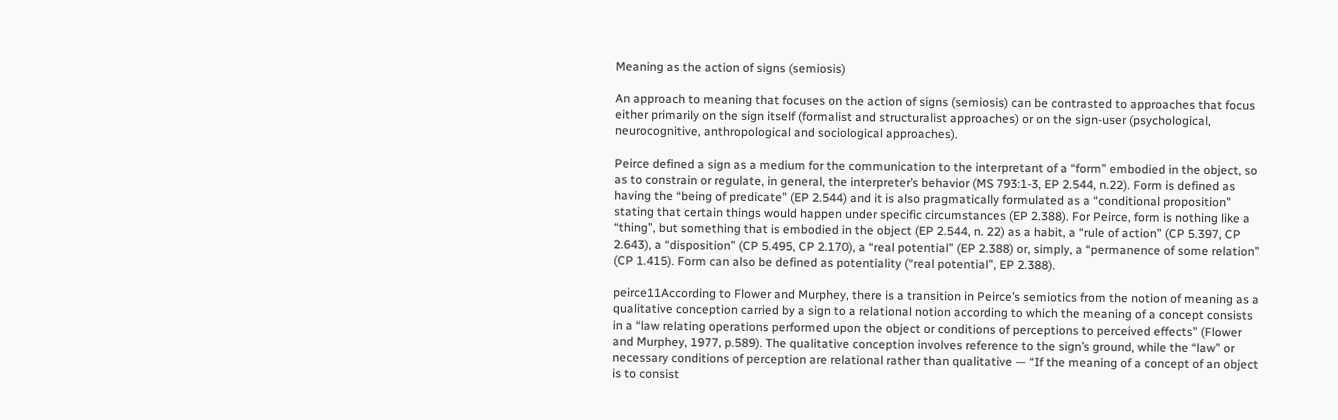Meaning as the action of signs (semiosis)

An approach to meaning that focuses on the action of signs (semiosis) can be contrasted to approaches that focus either primarily on the sign itself (formalist and structuralist approaches) or on the sign-user (psychological, neurocognitive, anthropological and sociological approaches).

Peirce defined a sign as a medium for the communication to the interpretant of a “form” embodied in the object, so as to constrain or regulate, in general, the interpreter’s behavior (MS 793:1-3, EP 2.544, n.22). Form is defined as having the “being of predicate” (EP 2.544) and it is also pragmatically formulated as a “conditional proposition” stating that certain things would happen under specific circumstances (EP 2.388). For Peirce, form is nothing like a “thing”, but something that is embodied in the object (EP 2.544, n. 22) as a habit, a “rule of action” (CP 5.397, CP 2.643), a “disposition” (CP 5.495, CP 2.170), a “real potential” (EP 2.388) or, simply, a “permanence of some relation” (CP 1.415). Form can also be defined as potentiality (“real potential”, EP 2.388).

peirce11According to Flower and Murphey, there is a transition in Peirce’s semiotics from the notion of meaning as a qualitative conception carried by a sign to a relational notion according to which the meaning of a concept consists in a “law relating operations performed upon the object or conditions of perceptions to perceived effects” (Flower and Murphey, 1977, p.589). The qualitative conception involves reference to the sign’s ground, while the “law” or necessary conditions of perception are relational rather than qualitative — “If the meaning of a concept of an object is to consist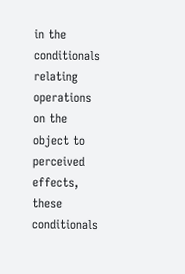in the conditionals relating operations on the object to perceived effects, these conditionals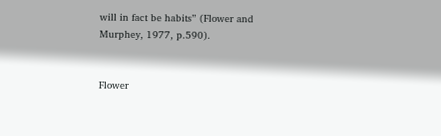will in fact be habits” (Flower and Murphey, 1977, p.590).


Flower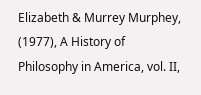Elizabeth & Murrey Murphey, (1977), A History of Philosophy in America, vol. II,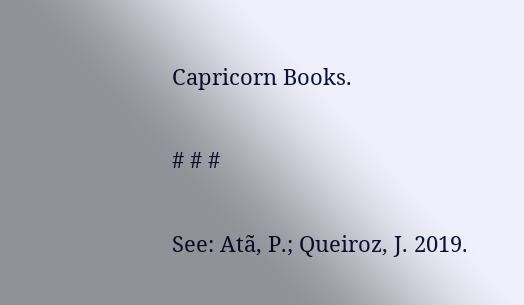Capricorn Books.

# # #

See: Atã, P.; Queiroz, J. 2019.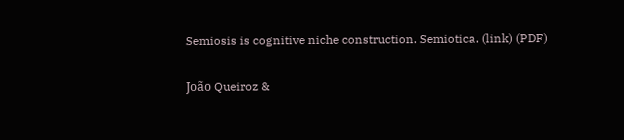Semiosis is cognitive niche construction. Semiotica. (link) (PDF)

João Queiroz &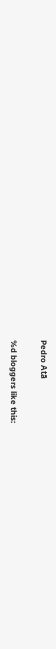Pedro Atã

%d bloggers like this: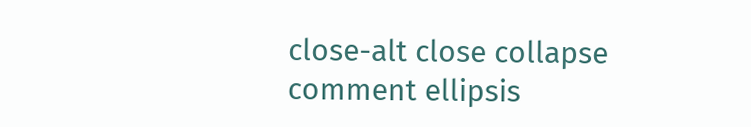close-alt close collapse comment ellipsis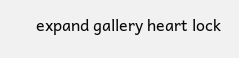expand gallery heart lock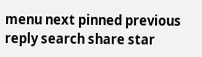menu next pinned previous reply search share star